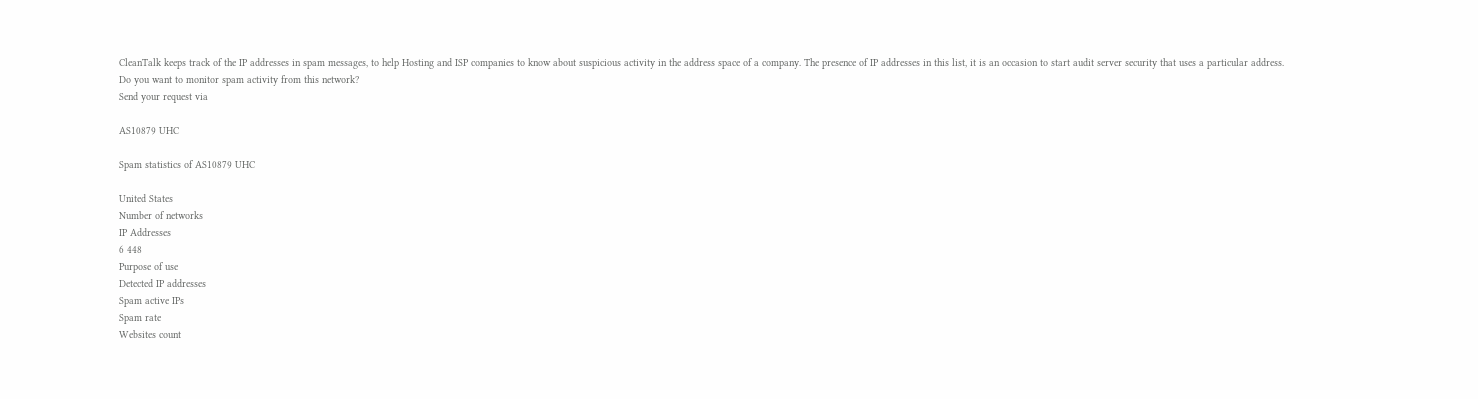CleanTalk keeps track of the IP addresses in spam messages, to help Hosting and ISP companies to know about suspicious activity in the address space of a company. The presence of IP addresses in this list, it is an occasion to start audit server security that uses a particular address.
Do you want to monitor spam activity from this network?
Send your request via

AS10879 UHC

Spam statistics of AS10879 UHC

United States
Number of networks
IP Addresses
6 448
Purpose of use
Detected IP addresses
Spam active IPs
Spam rate
Websites count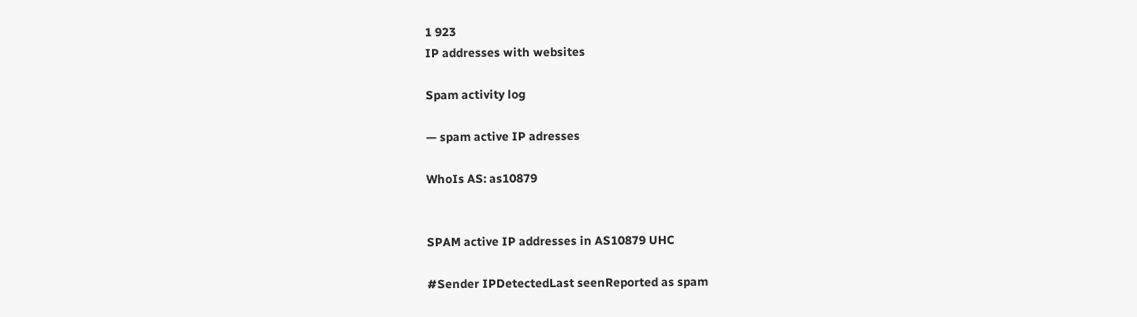1 923
IP addresses with websites

Spam activity log

— spam active IP adresses

WhoIs AS: as10879


SPAM active IP addresses in AS10879 UHC

#Sender IPDetectedLast seenReported as spam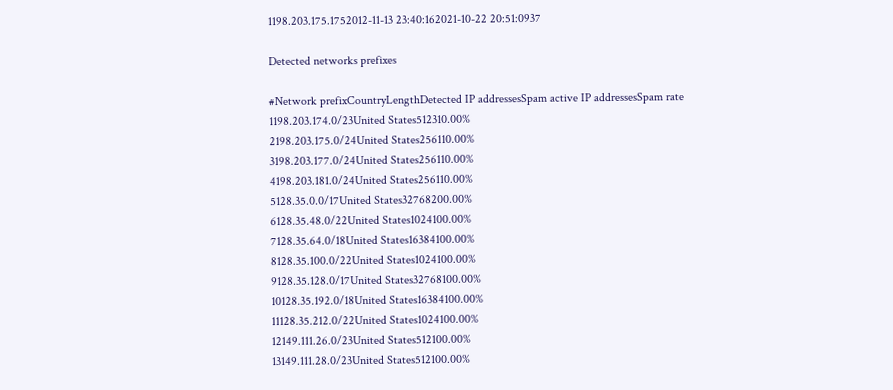1198.203.175.1752012-11-13 23:40:162021-10-22 20:51:0937

Detected networks prefixes

#Network prefixCountryLengthDetected IP addressesSpam active IP addressesSpam rate
1198.203.174.0/23United States512310.00%
2198.203.175.0/24United States256110.00%
3198.203.177.0/24United States256110.00%
4198.203.181.0/24United States256110.00%
5128.35.0.0/17United States32768200.00%
6128.35.48.0/22United States1024100.00%
7128.35.64.0/18United States16384100.00%
8128.35.100.0/22United States1024100.00%
9128.35.128.0/17United States32768100.00%
10128.35.192.0/18United States16384100.00%
11128.35.212.0/22United States1024100.00%
12149.111.26.0/23United States512100.00%
13149.111.28.0/23United States512100.00%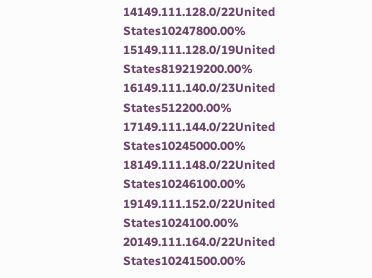14149.111.128.0/22United States10247800.00%
15149.111.128.0/19United States819219200.00%
16149.111.140.0/23United States512200.00%
17149.111.144.0/22United States10245000.00%
18149.111.148.0/22United States10246100.00%
19149.111.152.0/22United States1024100.00%
20149.111.164.0/22United States10241500.00%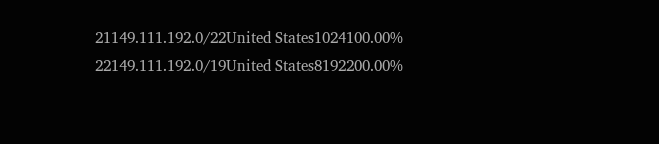21149.111.192.0/22United States1024100.00%
22149.111.192.0/19United States8192200.00%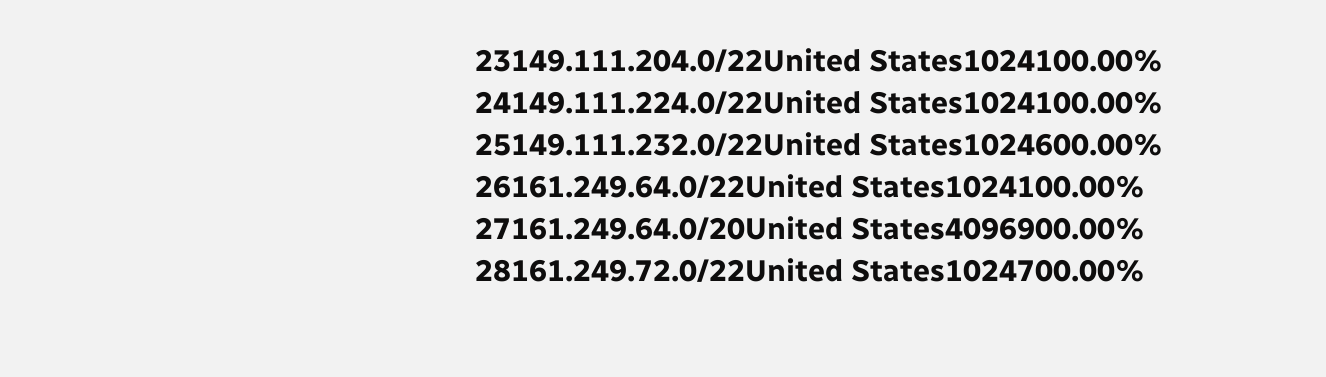23149.111.204.0/22United States1024100.00%
24149.111.224.0/22United States1024100.00%
25149.111.232.0/22United States1024600.00%
26161.249.64.0/22United States1024100.00%
27161.249.64.0/20United States4096900.00%
28161.249.72.0/22United States1024700.00%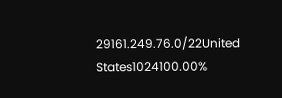29161.249.76.0/22United States1024100.00%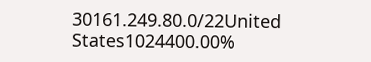30161.249.80.0/22United States1024400.00%